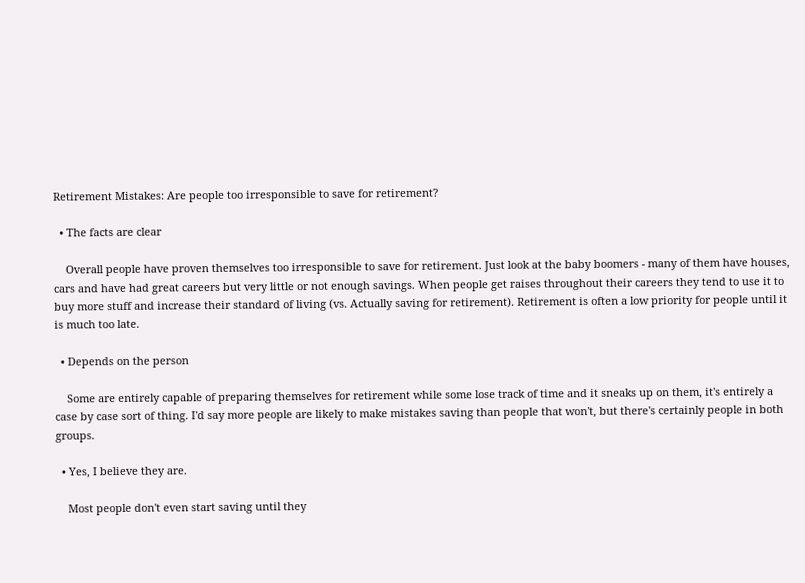Retirement Mistakes: Are people too irresponsible to save for retirement?

  • The facts are clear

    Overall people have proven themselves too irresponsible to save for retirement. Just look at the baby boomers - many of them have houses, cars and have had great careers but very little or not enough savings. When people get raises throughout their careers they tend to use it to buy more stuff and increase their standard of living (vs. Actually saving for retirement). Retirement is often a low priority for people until it is much too late.

  • Depends on the person

    Some are entirely capable of preparing themselves for retirement while some lose track of time and it sneaks up on them, it's entirely a case by case sort of thing. I'd say more people are likely to make mistakes saving than people that won't, but there's certainly people in both groups.

  • Yes, I believe they are.

    Most people don't even start saving until they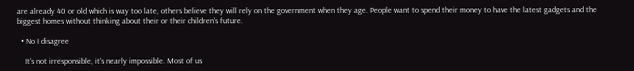are already 40 or old which is way too late, others believe they will rely on the government when they age. People want to spend their money to have the latest gadgets and the biggest homes without thinking about their or their children's future.

  • No I disagree

    It's not irresponsible, it's nearly impossible. Most of us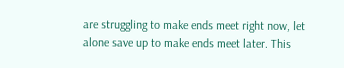are struggling to make ends meet right now, let alone save up to make ends meet later. This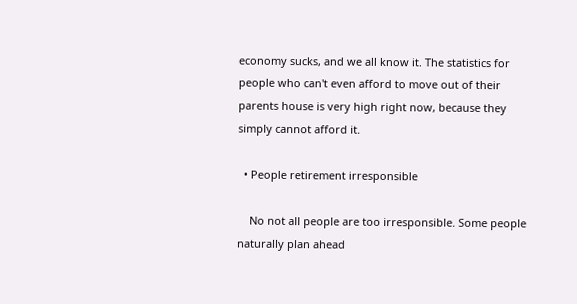economy sucks, and we all know it. The statistics for people who can't even afford to move out of their parents house is very high right now, because they simply cannot afford it.

  • People retirement irresponsible

    No not all people are too irresponsible. Some people naturally plan ahead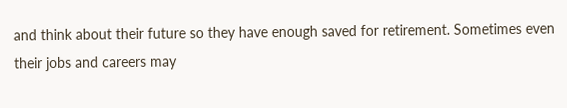and think about their future so they have enough saved for retirement. Sometimes even their jobs and careers may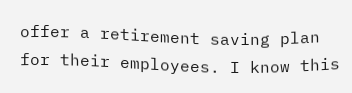offer a retirement saving plan for their employees. I know this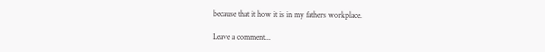because that it how it is in my fathers workplace.

Leave a comment...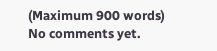(Maximum 900 words)
No comments yet.